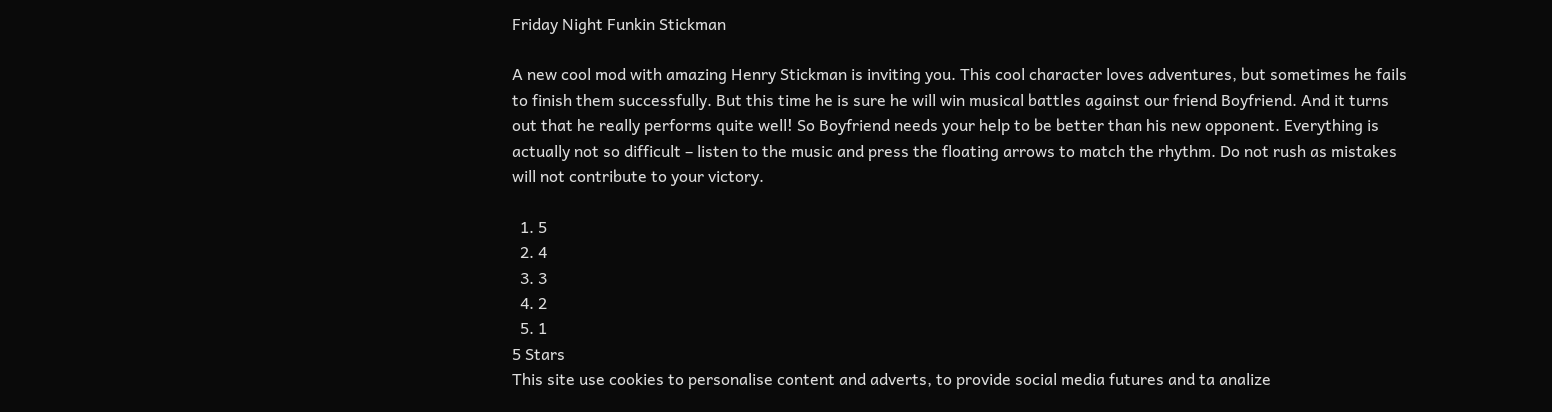Friday Night Funkin Stickman

A new cool mod with amazing Henry Stickman is inviting you. This cool character loves adventures, but sometimes he fails to finish them successfully. But this time he is sure he will win musical battles against our friend Boyfriend. And it turns out that he really performs quite well! So Boyfriend needs your help to be better than his new opponent. Everything is actually not so difficult – listen to the music and press the floating arrows to match the rhythm. Do not rush as mistakes will not contribute to your victory.

  1. 5
  2. 4
  3. 3
  4. 2
  5. 1
5 Stars
This site use cookies to personalise content and adverts, to provide social media futures and ta analize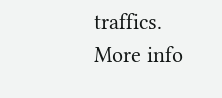traffics.  More info